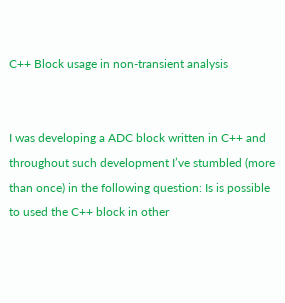C++ Block usage in non-transient analysis


I was developing a ADC block written in C++ and throughout such development I’ve stumbled (more than once) in the following question: Is is possible to used the C++ block in other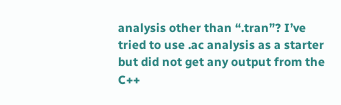analysis other than “.tran”? I’ve tried to use .ac analysis as a starter but did not get any output from the C++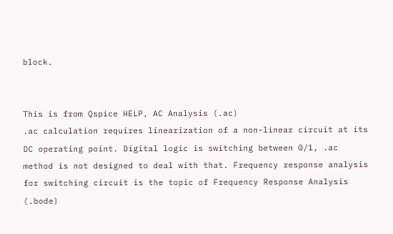block.


This is from Qspice HELP, AC Analysis (.ac)
.ac calculation requires linearization of a non-linear circuit at its DC operating point. Digital logic is switching between 0/1, .ac method is not designed to deal with that. Frequency response analysis for switching circuit is the topic of Frequency Response Analysis (.bode)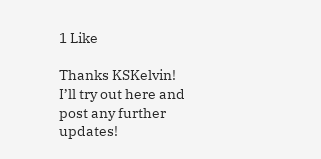1 Like

Thanks KSKelvin! I’ll try out here and post any further updates!